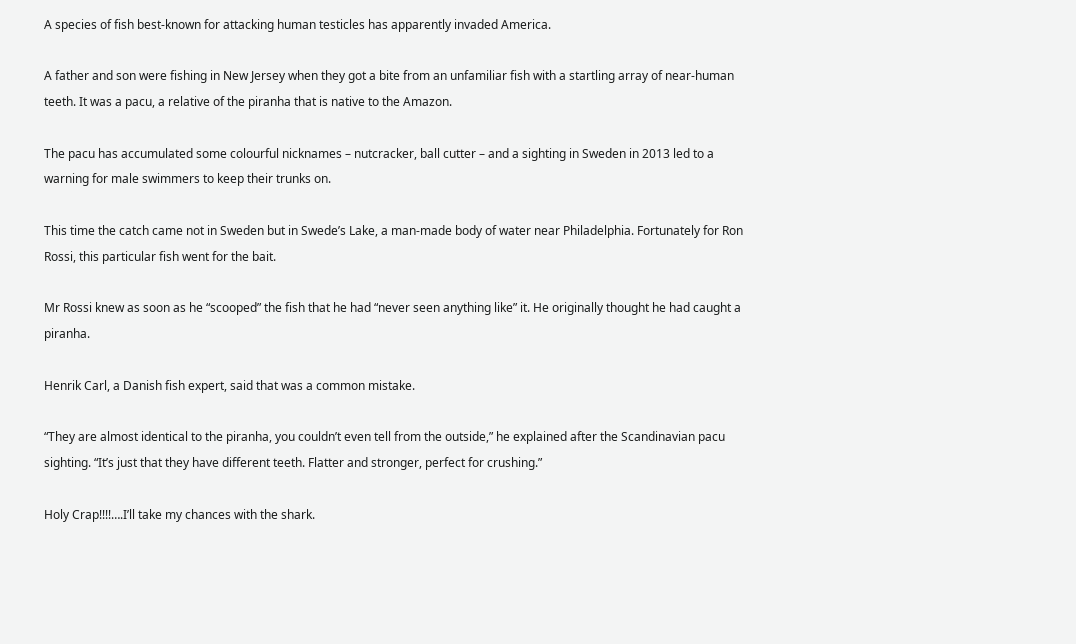A species of fish best-known for attacking human testicles has apparently invaded America.

A father and son were fishing in New Jersey when they got a bite from an unfamiliar fish with a startling array of near-human teeth. It was a pacu, a relative of the piranha that is native to the Amazon.

The pacu has accumulated some colourful nicknames – nutcracker, ball cutter – and a sighting in Sweden in 2013 led to a warning for male swimmers to keep their trunks on.

This time the catch came not in Sweden but in Swede’s Lake, a man-made body of water near Philadelphia. Fortunately for Ron Rossi, this particular fish went for the bait.

Mr Rossi knew as soon as he “scooped” the fish that he had “never seen anything like” it. He originally thought he had caught a piranha.

Henrik Carl, a Danish fish expert, said that was a common mistake.

“They are almost identical to the piranha, you couldn’t even tell from the outside,” he explained after the Scandinavian pacu sighting. “It’s just that they have different teeth. Flatter and stronger, perfect for crushing.”

Holy Crap!!!!….I’ll take my chances with the shark.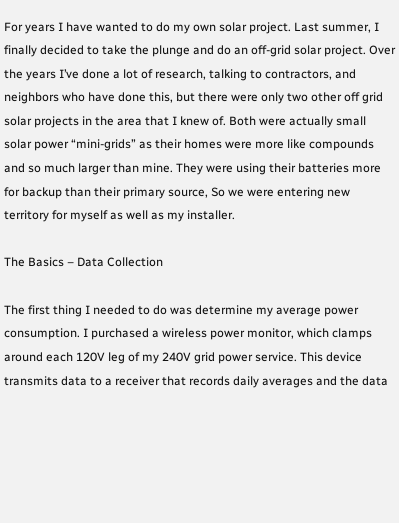For years I have wanted to do my own solar project. Last summer, I finally decided to take the plunge and do an off-grid solar project. Over the years I’ve done a lot of research, talking to contractors, and neighbors who have done this, but there were only two other off grid solar projects in the area that I knew of. Both were actually small solar power “mini-grids” as their homes were more like compounds and so much larger than mine. They were using their batteries more for backup than their primary source, So we were entering new territory for myself as well as my installer.

The Basics – Data Collection

The first thing I needed to do was determine my average power consumption. I purchased a wireless power monitor, which clamps around each 120V leg of my 240V grid power service. This device transmits data to a receiver that records daily averages and the data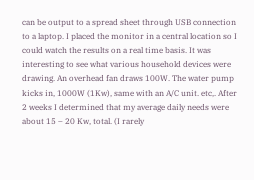can be output to a spread sheet through USB connection to a laptop. I placed the monitor in a central location so I could watch the results on a real time basis. It was interesting to see what various household devices were drawing. An overhead fan draws 100W. The water pump kicks in, 1000W (1Kw), same with an A/C unit. etc,. After 2 weeks I determined that my average daily needs were about 15 – 20 Kw, total. (I rarely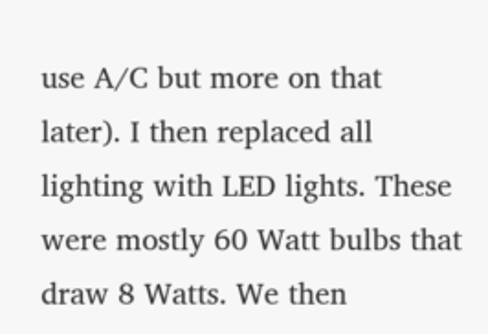use A/C but more on that later). I then replaced all lighting with LED lights. These were mostly 60 Watt bulbs that draw 8 Watts. We then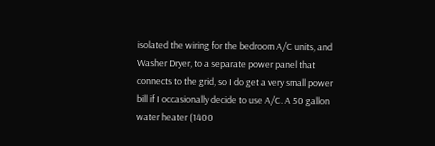isolated the wiring for the bedroom A/C units, and Washer Dryer, to a separate power panel that connects to the grid, so I do get a very small power bill if I occasionally decide to use A/C. A 50 gallon water heater (1400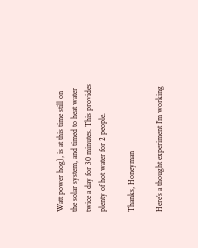Watt power hog), is at this time still on the solar system, and timed to heat water twice a day for 30 minutes. This provides plenty of hot water for 2 people.

Thanks, Honeyman

Here’s a thought experiment I’m working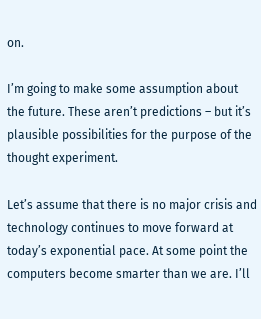on.

I’m going to make some assumption about the future. These aren’t predictions – but it’s plausible possibilities for the purpose of the thought experiment.

Let’s assume that there is no major crisis and technology continues to move forward at today’s exponential pace. At some point the computers become smarter than we are. I’ll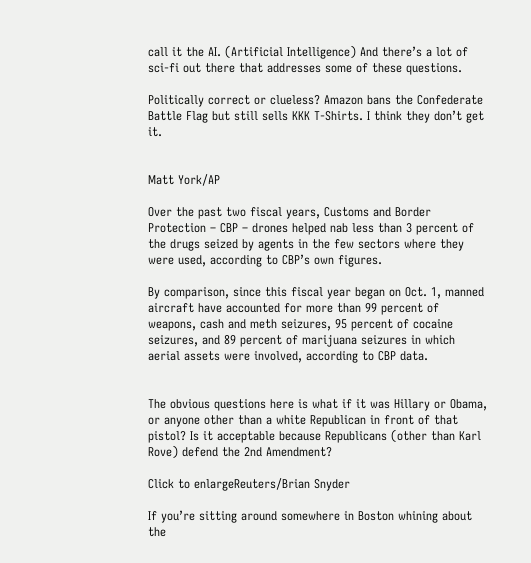call it the AI. (Artificial Intelligence) And there’s a lot of sci-fi out there that addresses some of these questions.

Politically correct or clueless? Amazon bans the Confederate Battle Flag but still sells KKK T-Shirts. I think they don’t get it.


Matt York/AP

Over the past two fiscal years, Customs and Border Protection – CBP – drones helped nab less than 3 percent of the drugs seized by agents in the few sectors where they were used, according to CBP’s own figures.

By comparison, since this fiscal year began on Oct. 1, manned aircraft have accounted for more than 99 percent of weapons, cash and meth seizures, 95 percent of cocaine seizures, and 89 percent of marijuana seizures in which aerial assets were involved, according to CBP data.


The obvious questions here is what if it was Hillary or Obama, or anyone other than a white Republican in front of that pistol? Is it acceptable because Republicans (other than Karl Rove) defend the 2nd Amendment?

Click to enlargeReuters/Brian Snyder

If you’re sitting around somewhere in Boston whining about the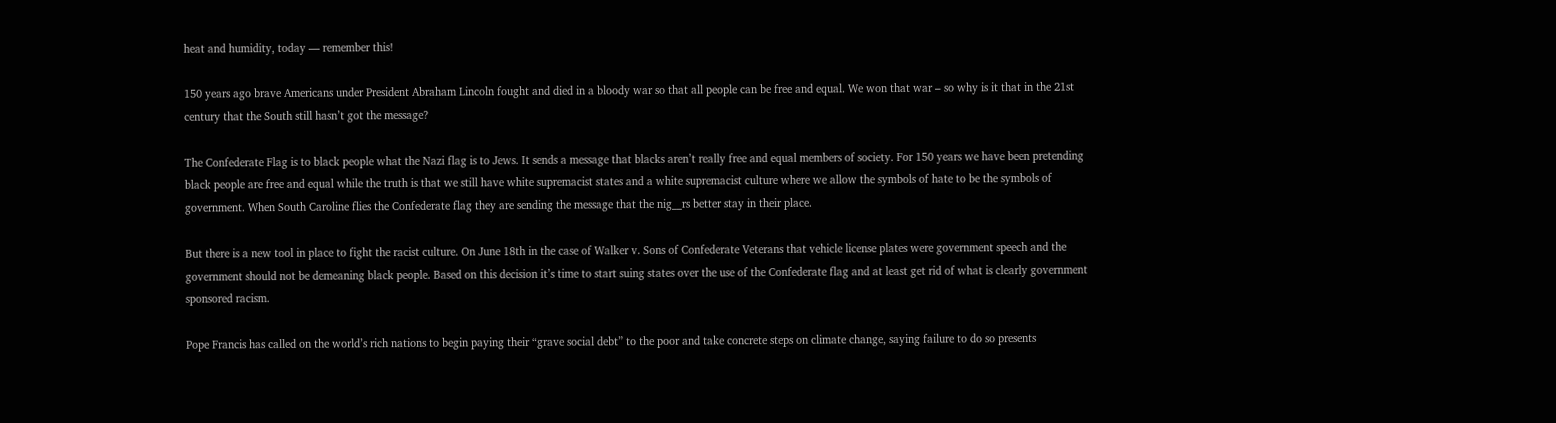heat and humidity, today — remember this!

150 years ago brave Americans under President Abraham Lincoln fought and died in a bloody war so that all people can be free and equal. We won that war – so why is it that in the 21st century that the South still hasn’t got the message?

The Confederate Flag is to black people what the Nazi flag is to Jews. It sends a message that blacks aren’t really free and equal members of society. For 150 years we have been pretending black people are free and equal while the truth is that we still have white supremacist states and a white supremacist culture where we allow the symbols of hate to be the symbols of government. When South Caroline flies the Confederate flag they are sending the message that the nig__rs better stay in their place.

But there is a new tool in place to fight the racist culture. On June 18th in the case of Walker v. Sons of Confederate Veterans that vehicle license plates were government speech and the government should not be demeaning black people. Based on this decision it’s time to start suing states over the use of the Confederate flag and at least get rid of what is clearly government sponsored racism.

Pope Francis has called on the world’s rich nations to begin paying their “grave social debt” to the poor and take concrete steps on climate change, saying failure to do so presents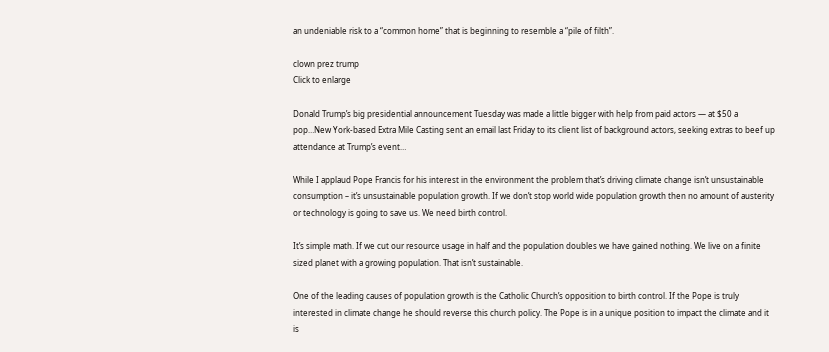an undeniable risk to a “common home” that is beginning to resemble a “pile of filth”.

clown prez trump
Click to enlarge

Donald Trump’s big presidential announcement Tuesday was made a little bigger with help from paid actors — at $50 a pop…New York-based Extra Mile Casting sent an email last Friday to its client list of background actors, seeking extras to beef up attendance at Trump’s event…

While I applaud Pope Francis for his interest in the environment the problem that’s driving climate change isn’t unsustainable consumption – it’s unsustainable population growth. If we don’t stop world wide population growth then no amount of austerity or technology is going to save us. We need birth control.

It’s simple math. If we cut our resource usage in half and the population doubles we have gained nothing. We live on a finite sized planet with a growing population. That isn’t sustainable.

One of the leading causes of population growth is the Catholic Church’s opposition to birth control. If the Pope is truly interested in climate change he should reverse this church policy. The Pope is in a unique position to impact the climate and it is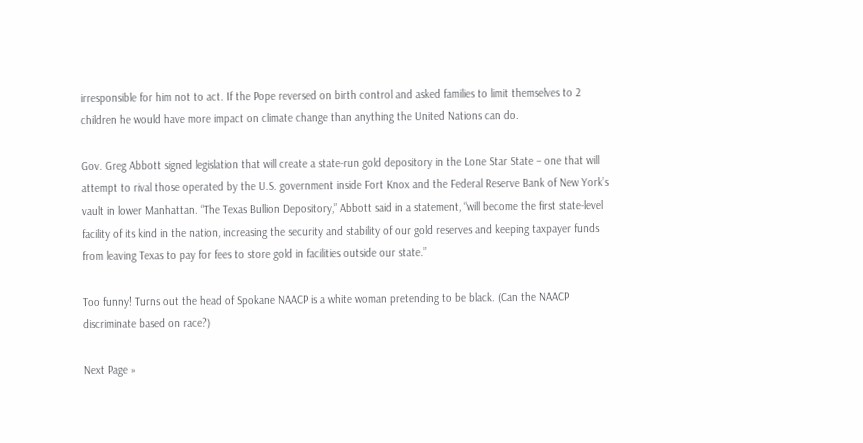irresponsible for him not to act. If the Pope reversed on birth control and asked families to limit themselves to 2 children he would have more impact on climate change than anything the United Nations can do.

Gov. Greg Abbott signed legislation that will create a state-run gold depository in the Lone Star State – one that will attempt to rival those operated by the U.S. government inside Fort Knox and the Federal Reserve Bank of New York’s vault in lower Manhattan. “The Texas Bullion Depository,” Abbott said in a statement, “will become the first state-level facility of its kind in the nation, increasing the security and stability of our gold reserves and keeping taxpayer funds from leaving Texas to pay for fees to store gold in facilities outside our state.”

Too funny! Turns out the head of Spokane NAACP is a white woman pretending to be black. (Can the NAACP discriminate based on race?)

Next Page »